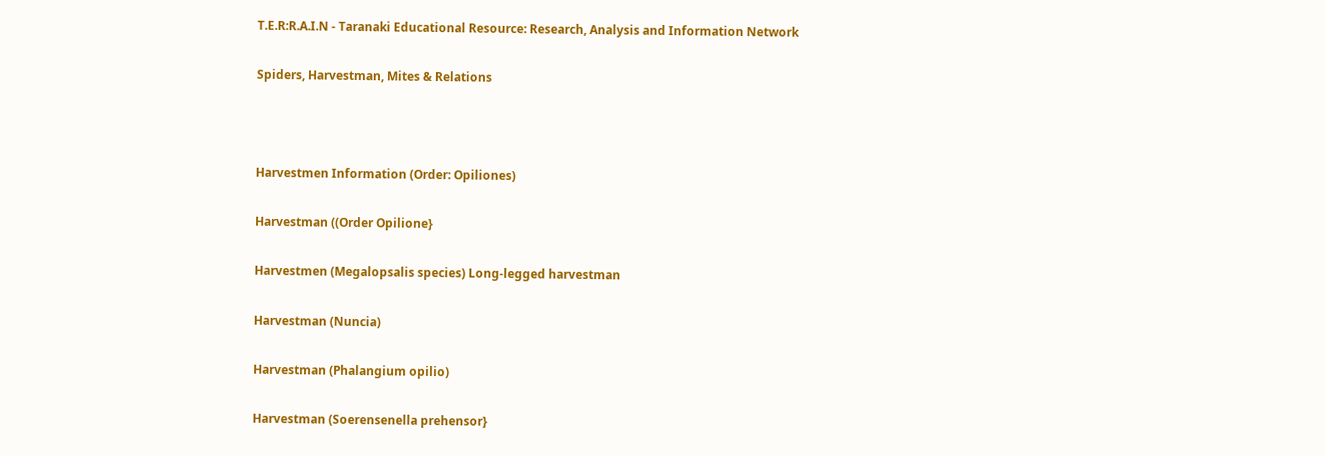T.E.R:R.A.I.N - Taranaki Educational Resource: Research, Analysis and Information Network

Spiders, Harvestman, Mites & Relations



Harvestmen Information (Order: Opiliones)

Harvestman ((Order Opilione}

Harvestmen (Megalopsalis species) Long-legged harvestman

Harvestman (Nuncia)

Harvestman (Phalangium opilio)

Harvestman (Soerensenella prehensor}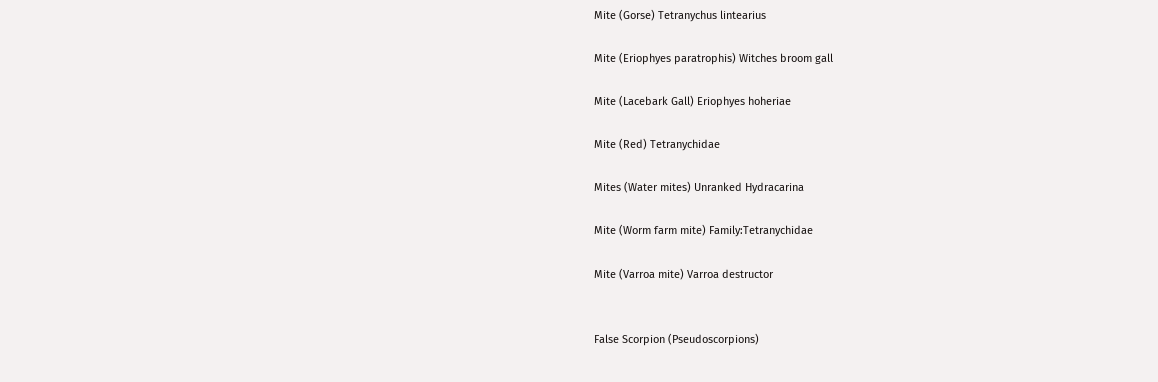Mite (Gorse) Tetranychus lintearius

Mite (Eriophyes paratrophis) Witches broom gall

Mite (Lacebark Gall) Eriophyes hoheriae

Mite (Red) Tetranychidae

Mites (Water mites) Unranked Hydracarina

Mite (Worm farm mite) Family:Tetranychidae

Mite (Varroa mite) Varroa destructor


False Scorpion (Pseudoscorpions)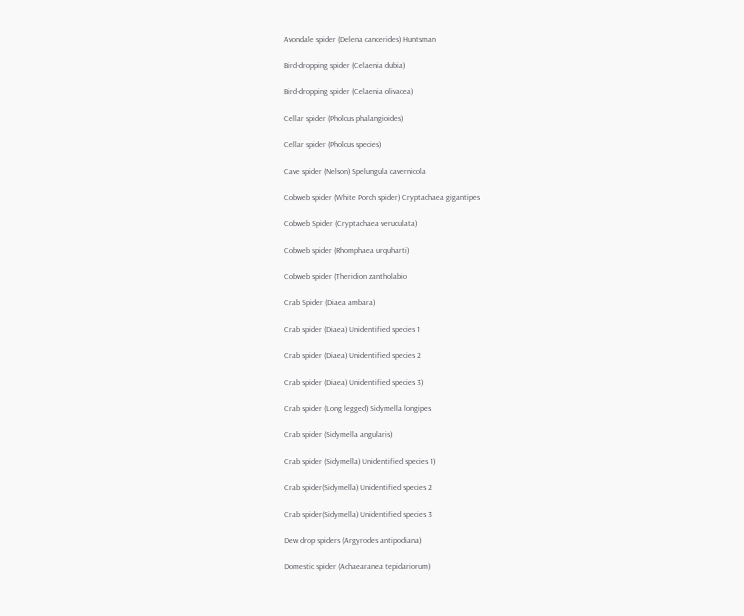Avondale spider (Delena cancerides) Huntsman

Bird-dropping spider (Celaenia dubia)

Bird-dropping spider (Celaenia olivacea)

Cellar spider (Pholcus phalangioides)

Cellar spider (Pholcus species)

Cave spider (Nelson) Spelungula cavernicola

Cobweb spider (White Porch spider) Cryptachaea gigantipes

Cobweb Spider (Cryptachaea veruculata)

Cobweb spider (Rhomphaea urquharti)

Cobweb spider (Theridion zantholabio

Crab Spider (Diaea ambara)

Crab spider (Diaea) Unidentified species 1

Crab spider (Diaea) Unidentified species 2

Crab spider (Diaea) Unidentified species 3)

Crab spider (Long legged) Sidymella longipes

Crab spider (Sidymella angularis)

Crab spider (Sidymella) Unidentified species 1)

Crab spider(Sidymella) Unidentified species 2

Crab spider(Sidymella) Unidentified species 3

Dew drop spiders (Argyrodes antipodiana)

Domestic spider (Achaearanea tepidariorum)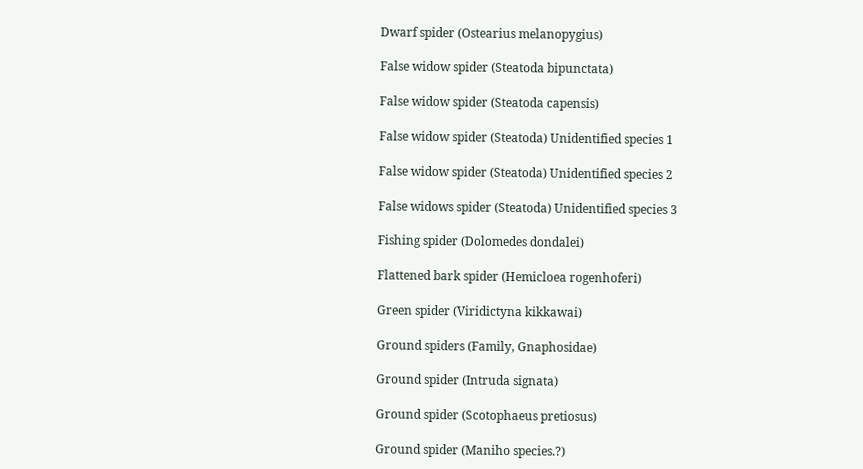Dwarf spider (Ostearius melanopygius)

False widow spider (Steatoda bipunctata)

False widow spider (Steatoda capensis)

False widow spider (Steatoda) Unidentified species 1

False widow spider (Steatoda) Unidentified species 2

False widows spider (Steatoda) Unidentified species 3

Fishing spider (Dolomedes dondalei)

Flattened bark spider (Hemicloea rogenhoferi)

Green spider (Viridictyna kikkawai)

Ground spiders (Family, Gnaphosidae)

Ground spider (Intruda signata)

Ground spider (Scotophaeus pretiosus)

Ground spider (Maniho species.?)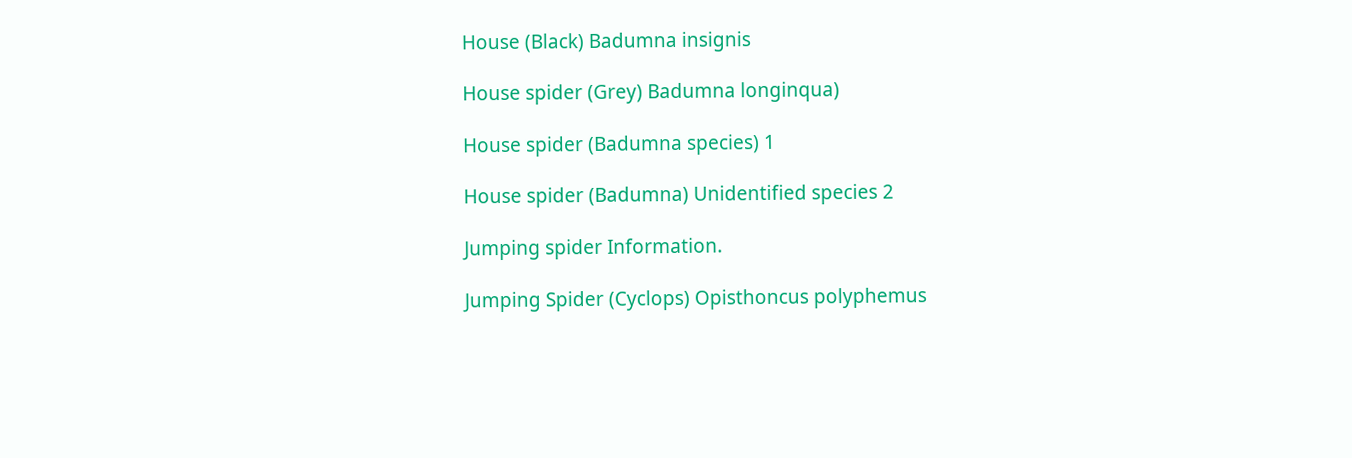House (Black) Badumna insignis

House spider (Grey) Badumna longinqua)

House spider (Badumna species) 1

House spider (Badumna) Unidentified species 2

Jumping spider Information.

Jumping Spider (Cyclops) Opisthoncus polyphemus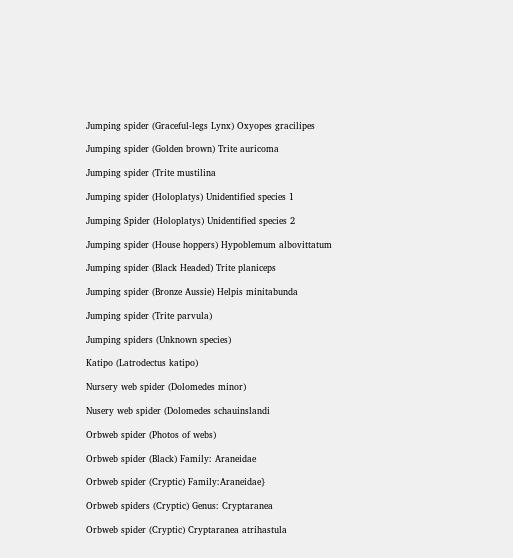Jumping spider (Graceful-legs Lynx) Oxyopes gracilipes

Jumping spider (Golden brown) Trite auricoma

Jumping spider (Trite mustilina

Jumping spider (Holoplatys) Unidentified species 1

Jumping Spider (Holoplatys) Unidentified species 2

Jumping spider (House hoppers) Hypoblemum albovittatum

Jumping spider (Black Headed) Trite planiceps

Jumping spider (Bronze Aussie) Helpis minitabunda

Jumping spider (Trite parvula)

Jumping spiders (Unknown species)

Katipo (Latrodectus katipo)

Nursery web spider (Dolomedes minor)

Nusery web spider (Dolomedes schauinslandi

Orbweb spider (Photos of webs)

Orbweb spider (Black) Family: Araneidae

Orbweb spider (Cryptic) Family:Araneidae}

Orbweb spiders (Cryptic) Genus: Cryptaranea

Orbweb spider (Cryptic) Cryptaranea atrihastula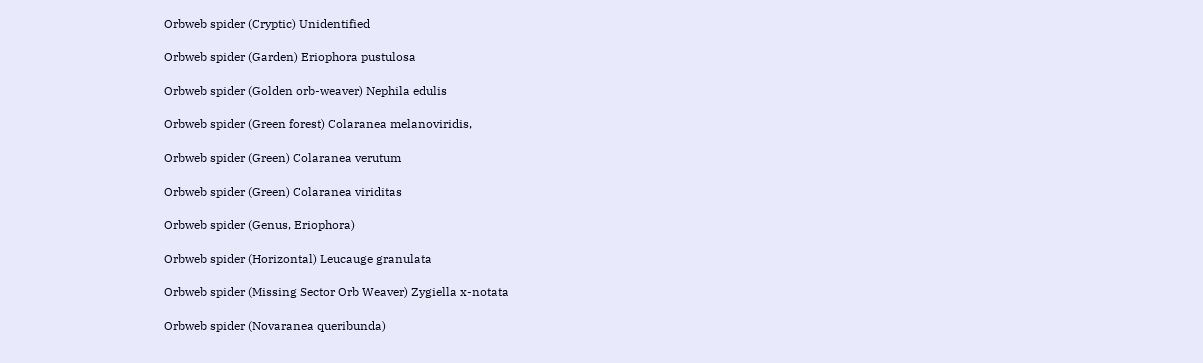Orbweb spider (Cryptic) Unidentified

Orbweb spider (Garden) Eriophora pustulosa

Orbweb spider (Golden orb-weaver) Nephila edulis

Orbweb spider (Green forest) Colaranea melanoviridis,

Orbweb spider (Green) Colaranea verutum

Orbweb spider (Green) Colaranea viriditas

Orbweb spider (Genus, Eriophora)

Orbweb spider (Horizontal) Leucauge granulata

Orbweb spider (Missing Sector Orb Weaver) Zygiella x-notata

Orbweb spider (Novaranea queribunda)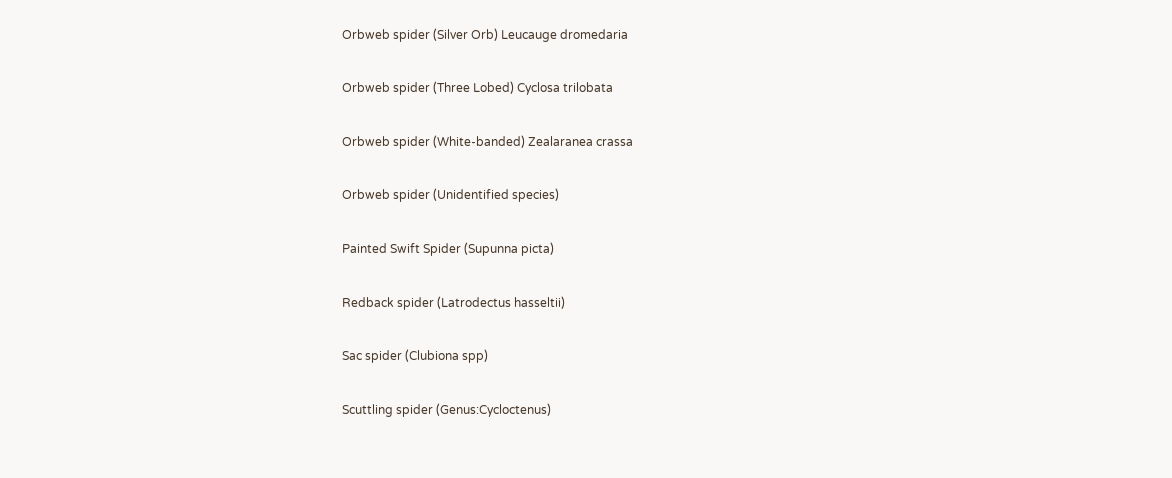Orbweb spider (Silver Orb) Leucauge dromedaria

Orbweb spider (Three Lobed) Cyclosa trilobata

Orbweb spider (White-banded) Zealaranea crassa

Orbweb spider (Unidentified species)

Painted Swift Spider (Supunna picta)

Redback spider (Latrodectus hasseltii)

Sac spider (Clubiona spp)

Scuttling spider (Genus:Cycloctenus)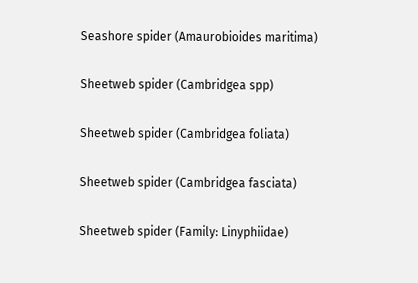Seashore spider (Amaurobioides maritima)

Sheetweb spider (Cambridgea spp)

Sheetweb spider (Cambridgea foliata)

Sheetweb spider (Cambridgea fasciata)

Sheetweb spider (Family: Linyphiidae)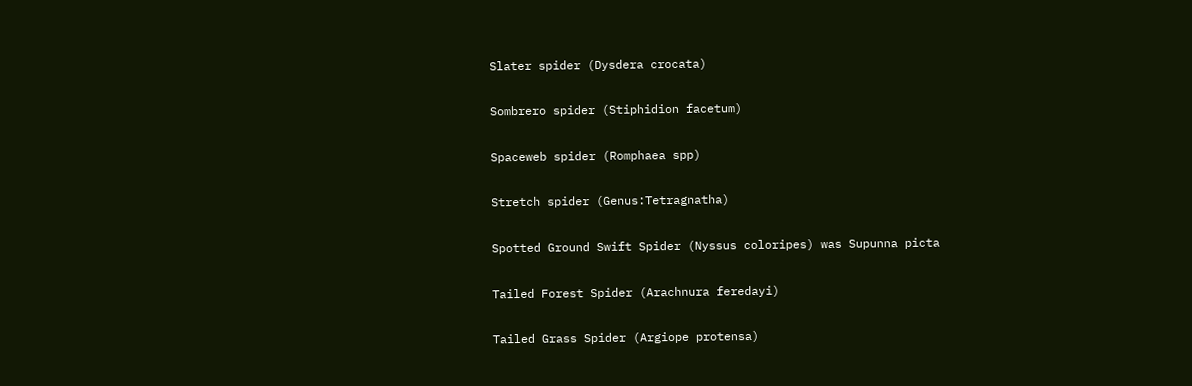Slater spider (Dysdera crocata)

Sombrero spider (Stiphidion facetum)

Spaceweb spider (Romphaea spp)

Stretch spider (Genus:Tetragnatha)

Spotted Ground Swift Spider (Nyssus coloripes) was Supunna picta

Tailed Forest Spider (Arachnura feredayi)

Tailed Grass Spider (Argiope protensa)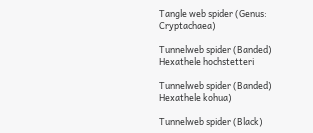Tangle web spider (Genus: Cryptachaea)

Tunnelweb spider (Banded) Hexathele hochstetteri

Tunnelweb spider (Banded) Hexathele kohua)

Tunnelweb spider (Black)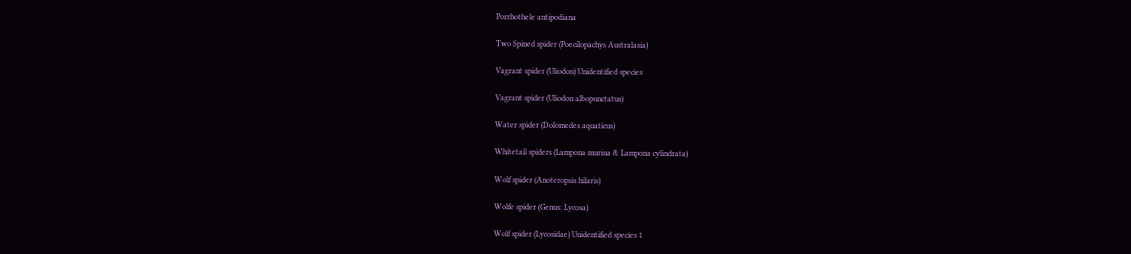Porrhothele antipodiana

Two Spined spider (Poecilopachys Australasia)

Vagrant spider (Uliodon) Unidentified species

Vagrant spider (Uliodon albopunctatus)

Water spider (Dolomedes aquaticus)

Whitetail spiders (Lampona murina & Lampona cylindrata)

Wolf spider (Anoteropsis hilaris)

Wolfe spider (Genus: Lycosa)

Wolf spider (Lycosidae) Unidentified species 1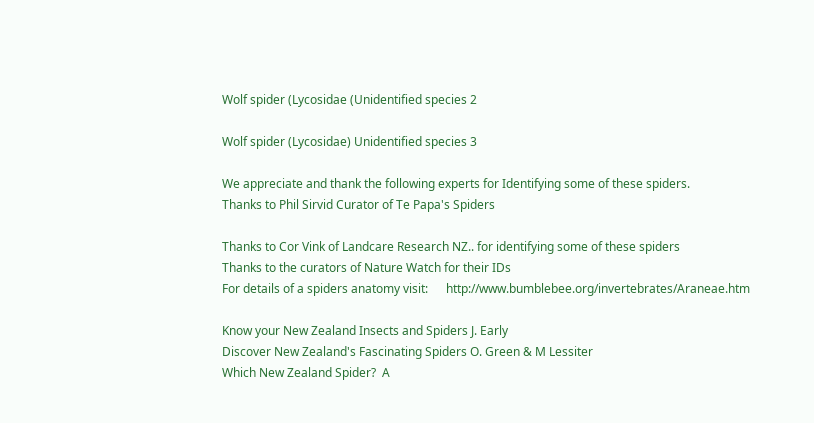Wolf spider (Lycosidae (Unidentified species 2

Wolf spider (Lycosidae) Unidentified species 3

We appreciate and thank the following experts for Identifying some of these spiders.
Thanks to Phil Sirvid Curator of Te Papa's Spiders

Thanks to Cor Vink of Landcare Research NZ.. for identifying some of these spiders
Thanks to the curators of Nature Watch for their IDs
For details of a spiders anatomy visit:      http://www.bumblebee.org/invertebrates/Araneae.htm

Know your New Zealand Insects and Spiders J. Early
Discover New Zealand's Fascinating Spiders O. Green & M Lessiter
Which New Zealand Spider?  A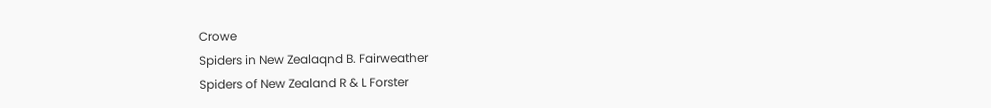Crowe
Spiders in New Zealaqnd B. Fairweather
Spiders of New Zealand R & L Forster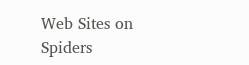Web Sites on Spiders